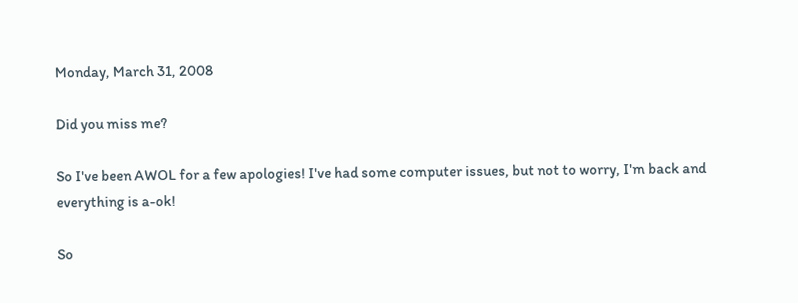Monday, March 31, 2008

Did you miss me?

So I've been AWOL for a few apologies! I've had some computer issues, but not to worry, I'm back and everything is a-ok!

So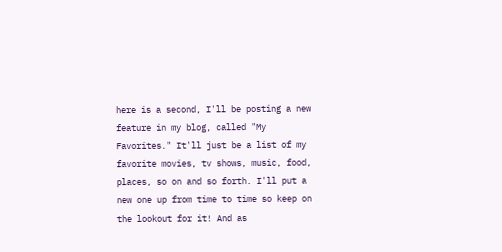here is a second, I'll be posting a new feature in my blog, called "My Favorites." It'll just be a list of my favorite movies, tv shows, music, food, places, so on and so forth. I'll put a new one up from time to time so keep on the lookout for it! And as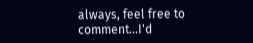always, feel free to comment...I'd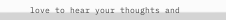love to hear your thoughts and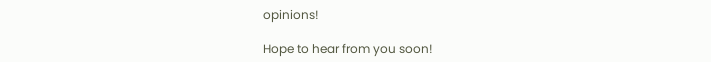opinions!

Hope to hear from you soon!